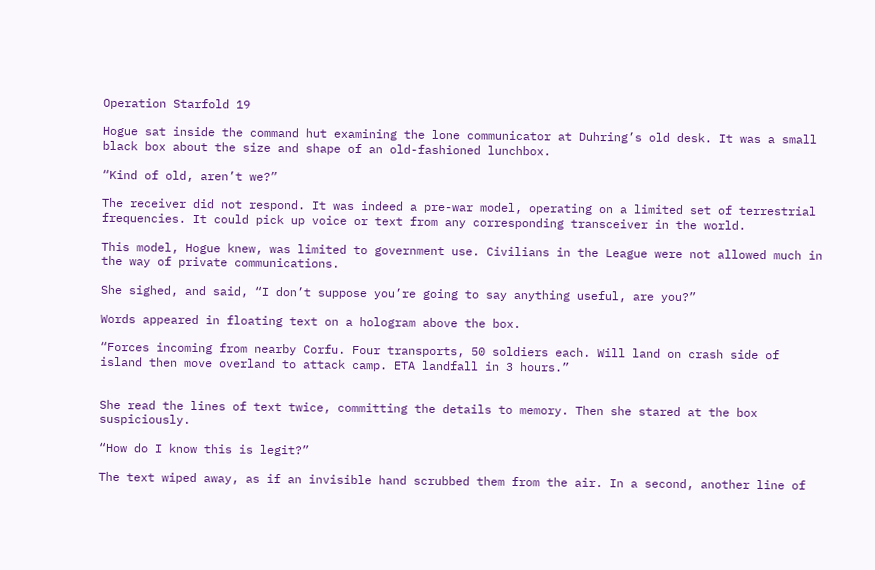Operation Starfold 19

Hogue sat inside the command hut examining the lone communicator at Duhring’s old desk. It was a small black box about the size and shape of an old-fashioned lunchbox.

“Kind of old, aren’t we?”

The receiver did not respond. It was indeed a pre-war model, operating on a limited set of terrestrial frequencies. It could pick up voice or text from any corresponding transceiver in the world.

This model, Hogue knew, was limited to government use. Civilians in the League were not allowed much in the way of private communications.

She sighed, and said, “I don’t suppose you’re going to say anything useful, are you?”

Words appeared in floating text on a hologram above the box.

“Forces incoming from nearby Corfu. Four transports, 50 soldiers each. Will land on crash side of island then move overland to attack camp. ETA landfall in 3 hours.”


She read the lines of text twice, committing the details to memory. Then she stared at the box suspiciously.

“How do I know this is legit?”

The text wiped away, as if an invisible hand scrubbed them from the air. In a second, another line of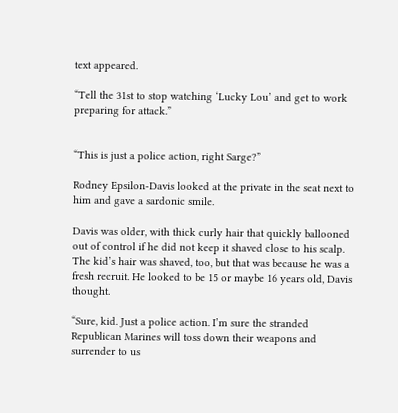text appeared.

“Tell the 31st to stop watching ‘Lucky Lou’ and get to work preparing for attack.”


“This is just a police action, right Sarge?”

Rodney Epsilon-Davis looked at the private in the seat next to him and gave a sardonic smile.

Davis was older, with thick curly hair that quickly ballooned out of control if he did not keep it shaved close to his scalp. The kid’s hair was shaved, too, but that was because he was a fresh recruit. He looked to be 15 or maybe 16 years old, Davis thought.

“Sure, kid. Just a police action. I’m sure the stranded Republican Marines will toss down their weapons and surrender to us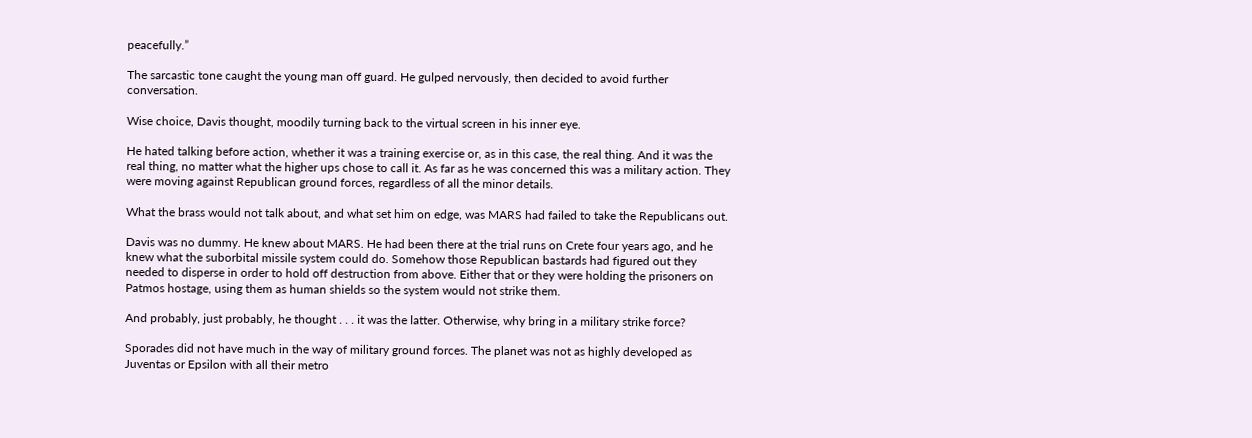peacefully.”

The sarcastic tone caught the young man off guard. He gulped nervously, then decided to avoid further conversation.

Wise choice, Davis thought, moodily turning back to the virtual screen in his inner eye.

He hated talking before action, whether it was a training exercise or, as in this case, the real thing. And it was the real thing, no matter what the higher ups chose to call it. As far as he was concerned this was a military action. They were moving against Republican ground forces, regardless of all the minor details.

What the brass would not talk about, and what set him on edge, was MARS had failed to take the Republicans out.

Davis was no dummy. He knew about MARS. He had been there at the trial runs on Crete four years ago, and he knew what the suborbital missile system could do. Somehow those Republican bastards had figured out they needed to disperse in order to hold off destruction from above. Either that or they were holding the prisoners on Patmos hostage, using them as human shields so the system would not strike them.

And probably, just probably, he thought . . . it was the latter. Otherwise, why bring in a military strike force?

Sporades did not have much in the way of military ground forces. The planet was not as highly developed as Juventas or Epsilon with all their metro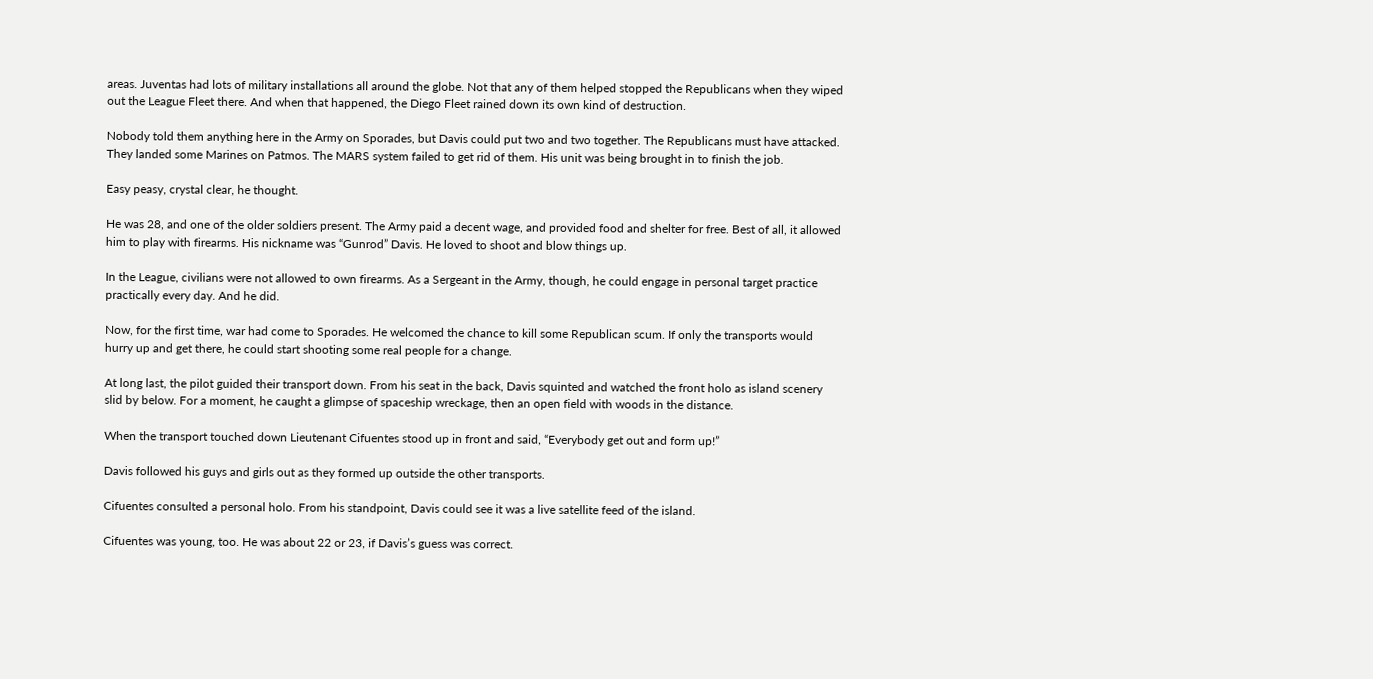areas. Juventas had lots of military installations all around the globe. Not that any of them helped stopped the Republicans when they wiped out the League Fleet there. And when that happened, the Diego Fleet rained down its own kind of destruction.

Nobody told them anything here in the Army on Sporades, but Davis could put two and two together. The Republicans must have attacked. They landed some Marines on Patmos. The MARS system failed to get rid of them. His unit was being brought in to finish the job.

Easy peasy, crystal clear, he thought.

He was 28, and one of the older soldiers present. The Army paid a decent wage, and provided food and shelter for free. Best of all, it allowed him to play with firearms. His nickname was “Gunrod” Davis. He loved to shoot and blow things up.

In the League, civilians were not allowed to own firearms. As a Sergeant in the Army, though, he could engage in personal target practice practically every day. And he did.

Now, for the first time, war had come to Sporades. He welcomed the chance to kill some Republican scum. If only the transports would hurry up and get there, he could start shooting some real people for a change.

At long last, the pilot guided their transport down. From his seat in the back, Davis squinted and watched the front holo as island scenery slid by below. For a moment, he caught a glimpse of spaceship wreckage, then an open field with woods in the distance.

When the transport touched down Lieutenant Cifuentes stood up in front and said, “Everybody get out and form up!”

Davis followed his guys and girls out as they formed up outside the other transports.

Cifuentes consulted a personal holo. From his standpoint, Davis could see it was a live satellite feed of the island.

Cifuentes was young, too. He was about 22 or 23, if Davis’s guess was correct.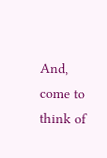And, come to think of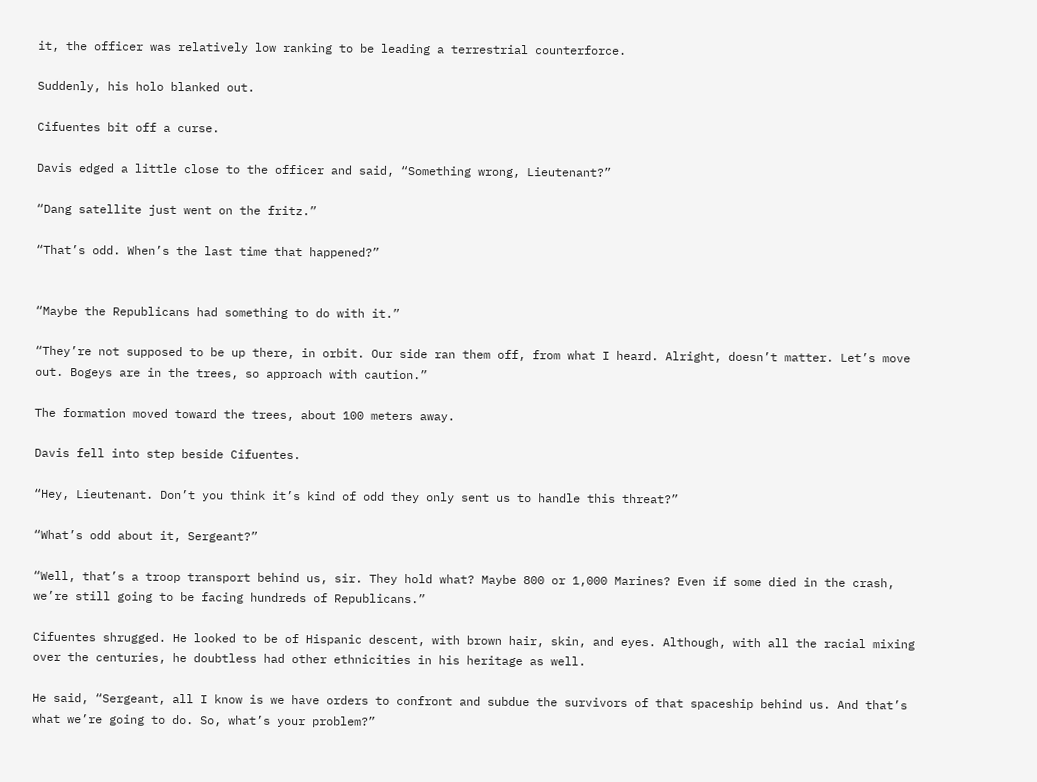it, the officer was relatively low ranking to be leading a terrestrial counterforce.

Suddenly, his holo blanked out.

Cifuentes bit off a curse.

Davis edged a little close to the officer and said, “Something wrong, Lieutenant?”

“Dang satellite just went on the fritz.”

“That’s odd. When’s the last time that happened?”


“Maybe the Republicans had something to do with it.”

“They’re not supposed to be up there, in orbit. Our side ran them off, from what I heard. Alright, doesn’t matter. Let’s move out. Bogeys are in the trees, so approach with caution.”

The formation moved toward the trees, about 100 meters away.

Davis fell into step beside Cifuentes.

“Hey, Lieutenant. Don’t you think it’s kind of odd they only sent us to handle this threat?”

“What’s odd about it, Sergeant?”

“Well, that’s a troop transport behind us, sir. They hold what? Maybe 800 or 1,000 Marines? Even if some died in the crash, we’re still going to be facing hundreds of Republicans.”

Cifuentes shrugged. He looked to be of Hispanic descent, with brown hair, skin, and eyes. Although, with all the racial mixing over the centuries, he doubtless had other ethnicities in his heritage as well.

He said, “Sergeant, all I know is we have orders to confront and subdue the survivors of that spaceship behind us. And that’s what we’re going to do. So, what’s your problem?”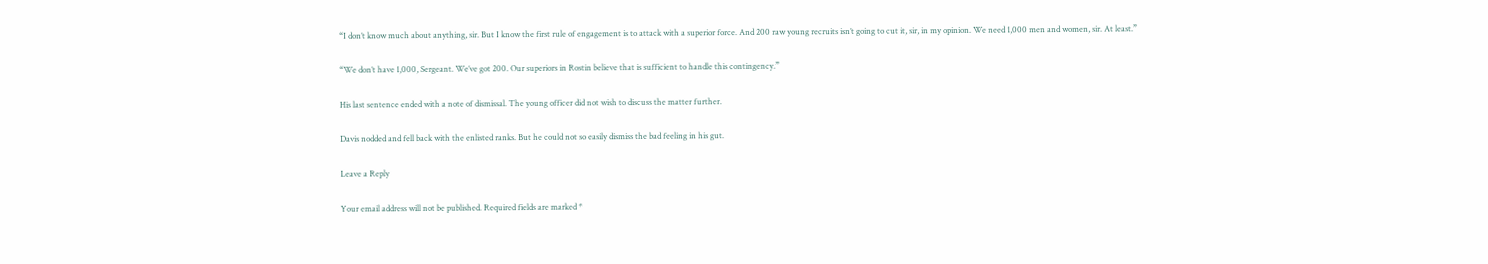“I don’t know much about anything, sir. But I know the first rule of engagement is to attack with a superior force. And 200 raw young recruits isn’t going to cut it, sir, in my opinion. We need 1,000 men and women, sir. At least.”

“We don’t have 1,000, Sergeant. We’ve got 200. Our superiors in Rostin believe that is sufficient to handle this contingency.”

His last sentence ended with a note of dismissal. The young officer did not wish to discuss the matter further.

Davis nodded and fell back with the enlisted ranks. But he could not so easily dismiss the bad feeling in his gut.

Leave a Reply

Your email address will not be published. Required fields are marked *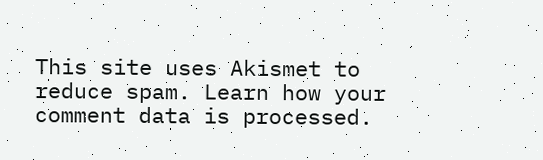This site uses Akismet to reduce spam. Learn how your comment data is processed.